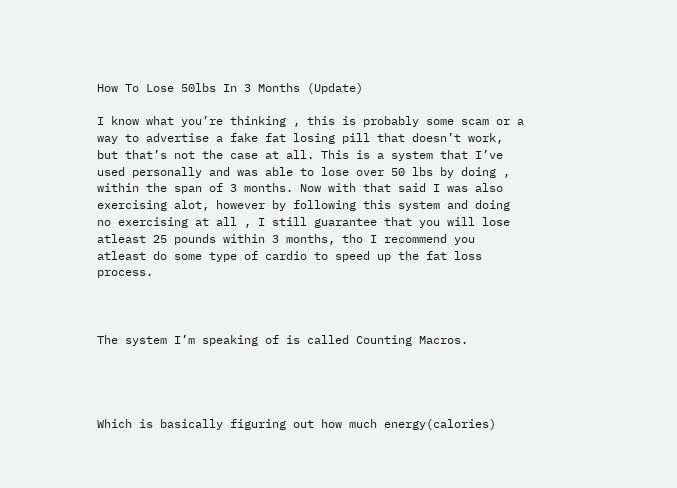How To Lose 50lbs In 3 Months (Update)

I know what you’re thinking , this is probably some scam or a way to advertise a fake fat losing pill that doesn’t work, but that’s not the case at all. This is a system that I’ve used personally and was able to lose over 50 lbs by doing , within the span of 3 months. Now with that said I was also exercising alot, however by following this system and doing no exercising at all , I still guarantee that you will lose atleast 25 pounds within 3 months, tho I recommend you atleast do some type of cardio to speed up the fat loss process.



The system I’m speaking of is called Counting Macros.




Which is basically figuring out how much energy(calories)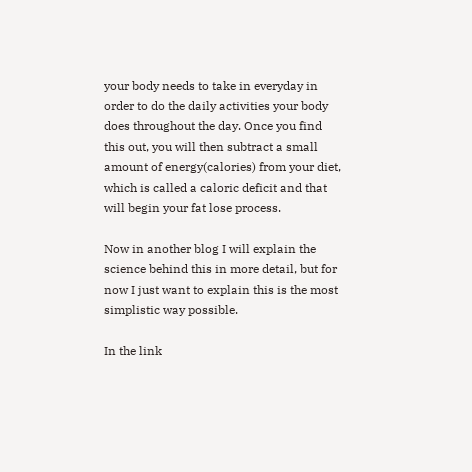your body needs to take in everyday in order to do the daily activities your body does throughout the day. Once you find this out, you will then subtract a small amount of energy(calories) from your diet, which is called a caloric deficit and that will begin your fat lose process.

Now in another blog I will explain the science behind this in more detail, but for now I just want to explain this is the most simplistic way possible.

In the link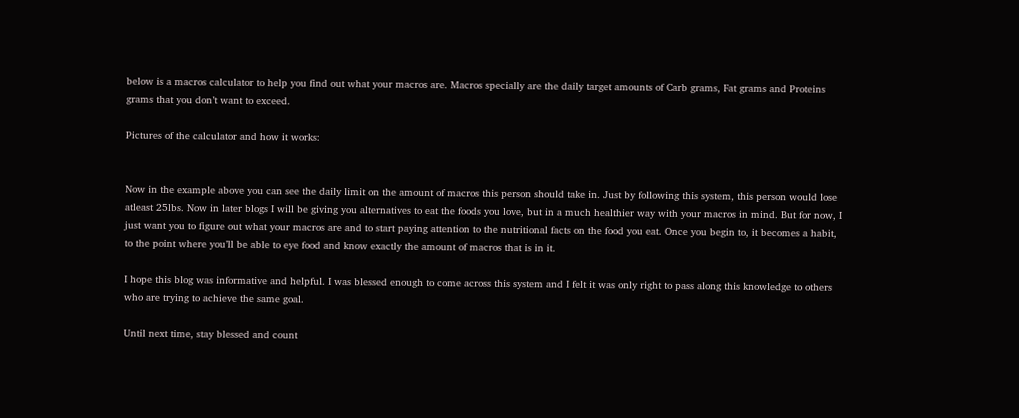below is a macros calculator to help you find out what your macros are. Macros specially are the daily target amounts of Carb grams, Fat grams and Proteins grams that you don’t want to exceed.

Pictures of the calculator and how it works:


Now in the example above you can see the daily limit on the amount of macros this person should take in. Just by following this system, this person would lose atleast 25lbs. Now in later blogs I will be giving you alternatives to eat the foods you love, but in a much healthier way with your macros in mind. But for now, I just want you to figure out what your macros are and to start paying attention to the nutritional facts on the food you eat. Once you begin to, it becomes a habit, to the point where you’ll be able to eye food and know exactly the amount of macros that is in it.

I hope this blog was informative and helpful. I was blessed enough to come across this system and I felt it was only right to pass along this knowledge to others who are trying to achieve the same goal.

Until next time, stay blessed and count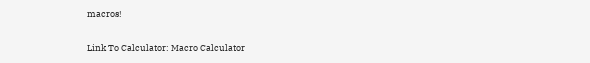macros!

Link To Calculator: Macro Calculator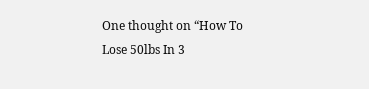One thought on “How To Lose 50lbs In 3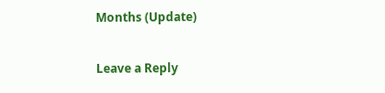Months (Update)

Leave a Reply